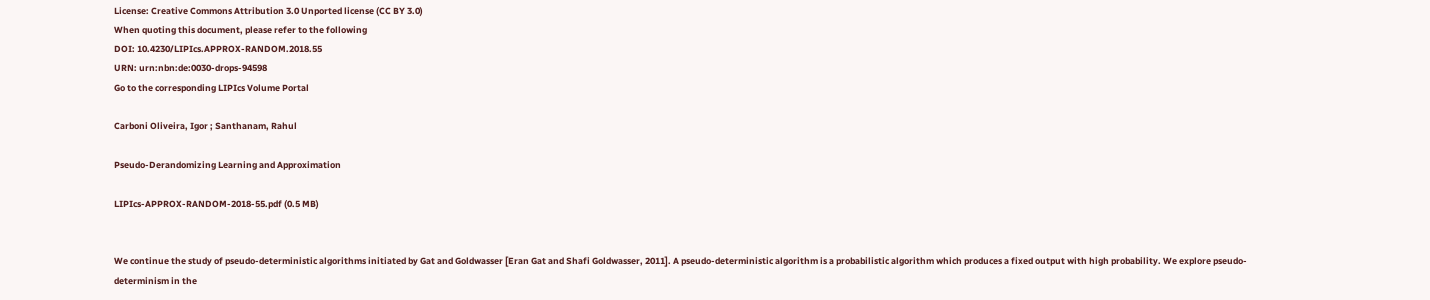License: Creative Commons Attribution 3.0 Unported license (CC BY 3.0)
When quoting this document, please refer to the following
DOI: 10.4230/LIPIcs.APPROX-RANDOM.2018.55
URN: urn:nbn:de:0030-drops-94598
Go to the corresponding LIPIcs Volume Portal

Carboni Oliveira, Igor ; Santhanam, Rahul

Pseudo-Derandomizing Learning and Approximation

LIPIcs-APPROX-RANDOM-2018-55.pdf (0.5 MB)


We continue the study of pseudo-deterministic algorithms initiated by Gat and Goldwasser [Eran Gat and Shafi Goldwasser, 2011]. A pseudo-deterministic algorithm is a probabilistic algorithm which produces a fixed output with high probability. We explore pseudo-determinism in the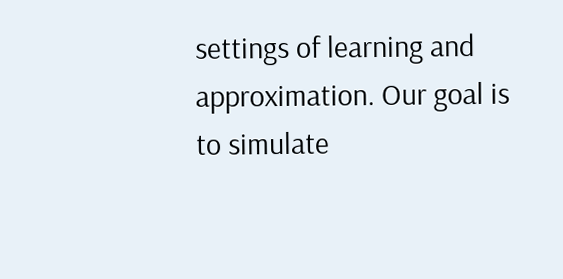settings of learning and approximation. Our goal is to simulate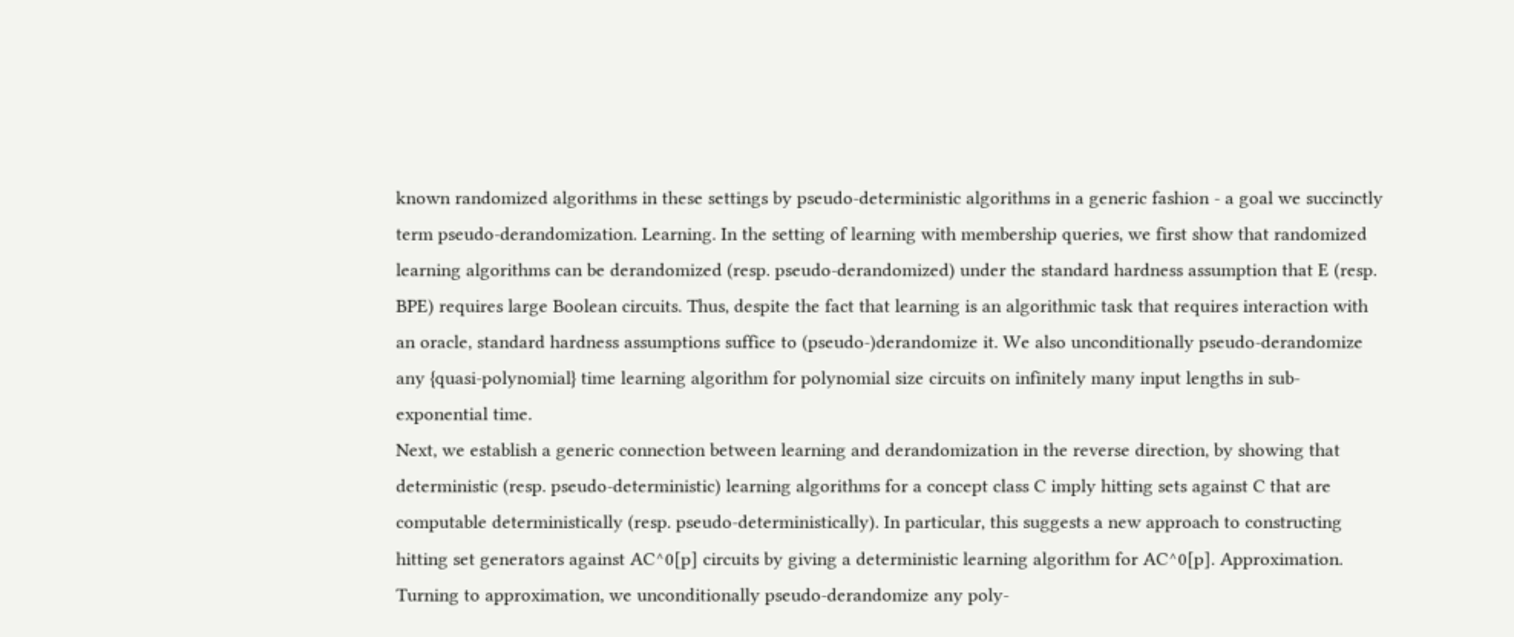known randomized algorithms in these settings by pseudo-deterministic algorithms in a generic fashion - a goal we succinctly term pseudo-derandomization. Learning. In the setting of learning with membership queries, we first show that randomized learning algorithms can be derandomized (resp. pseudo-derandomized) under the standard hardness assumption that E (resp. BPE) requires large Boolean circuits. Thus, despite the fact that learning is an algorithmic task that requires interaction with an oracle, standard hardness assumptions suffice to (pseudo-)derandomize it. We also unconditionally pseudo-derandomize any {quasi-polynomial} time learning algorithm for polynomial size circuits on infinitely many input lengths in sub-exponential time.
Next, we establish a generic connection between learning and derandomization in the reverse direction, by showing that deterministic (resp. pseudo-deterministic) learning algorithms for a concept class C imply hitting sets against C that are computable deterministically (resp. pseudo-deterministically). In particular, this suggests a new approach to constructing hitting set generators against AC^0[p] circuits by giving a deterministic learning algorithm for AC^0[p]. Approximation. Turning to approximation, we unconditionally pseudo-derandomize any poly-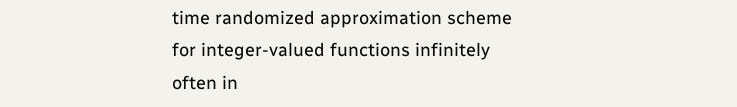time randomized approximation scheme for integer-valued functions infinitely often in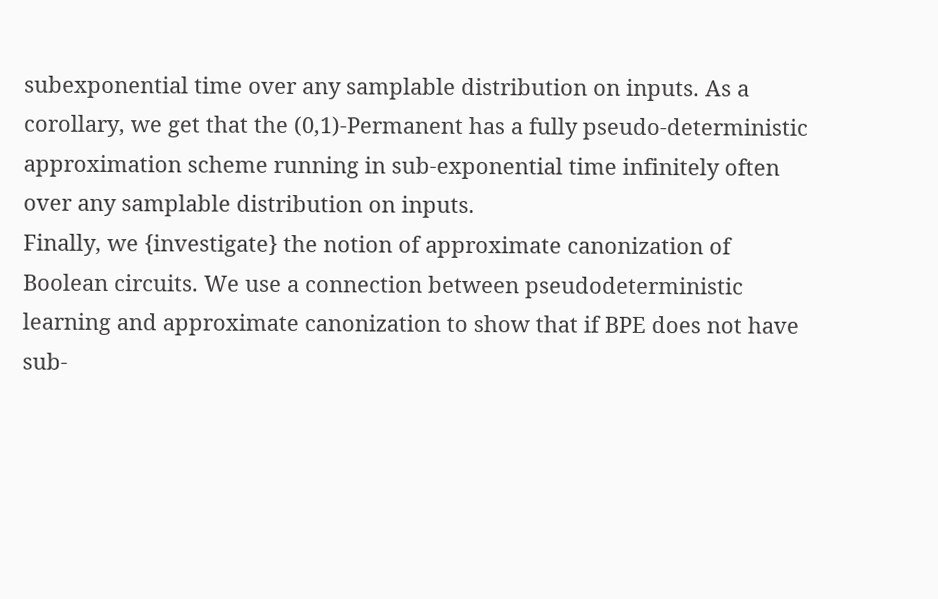subexponential time over any samplable distribution on inputs. As a corollary, we get that the (0,1)-Permanent has a fully pseudo-deterministic approximation scheme running in sub-exponential time infinitely often over any samplable distribution on inputs.
Finally, we {investigate} the notion of approximate canonization of Boolean circuits. We use a connection between pseudodeterministic learning and approximate canonization to show that if BPE does not have sub-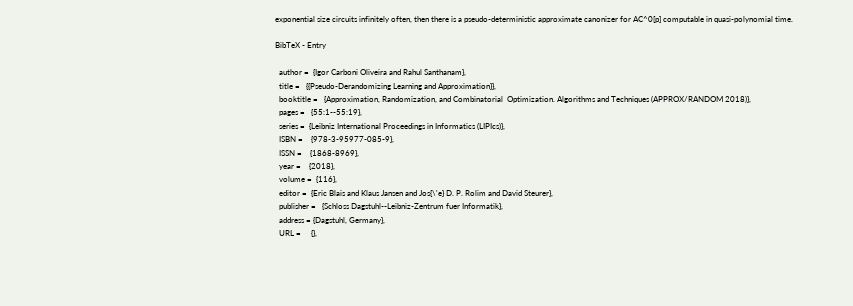exponential size circuits infinitely often, then there is a pseudo-deterministic approximate canonizer for AC^0[p] computable in quasi-polynomial time.

BibTeX - Entry

  author =  {Igor Carboni Oliveira and Rahul Santhanam},
  title =   {{Pseudo-Derandomizing Learning and Approximation}},
  booktitle =   {Approximation, Randomization, and Combinatorial  Optimization. Algorithms and Techniques (APPROX/RANDOM 2018)},
  pages =   {55:1--55:19},
  series =  {Leibniz International Proceedings in Informatics (LIPIcs)},
  ISBN =    {978-3-95977-085-9},
  ISSN =    {1868-8969},
  year =    {2018},
  volume =  {116},
  editor =  {Eric Blais and Klaus Jansen and Jos{\'e} D. P. Rolim and David Steurer},
  publisher =   {Schloss Dagstuhl--Leibniz-Zentrum fuer Informatik},
  address = {Dagstuhl, Germany},
  URL =     {},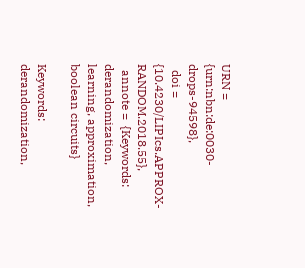URN =     {urn:nbn:de:0030-drops-94598},
  doi =     {10.4230/LIPIcs.APPROX-RANDOM.2018.55},
  annote =  {Keywords: derandomization, learning, approximation, boolean circuits}

Keywords: derandomization,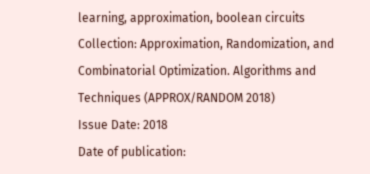learning, approximation, boolean circuits
Collection: Approximation, Randomization, and Combinatorial Optimization. Algorithms and Techniques (APPROX/RANDOM 2018)
Issue Date: 2018
Date of publication: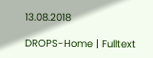13.08.2018

DROPS-Home | Fulltext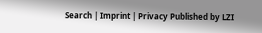Search | Imprint | Privacy Published by LZI